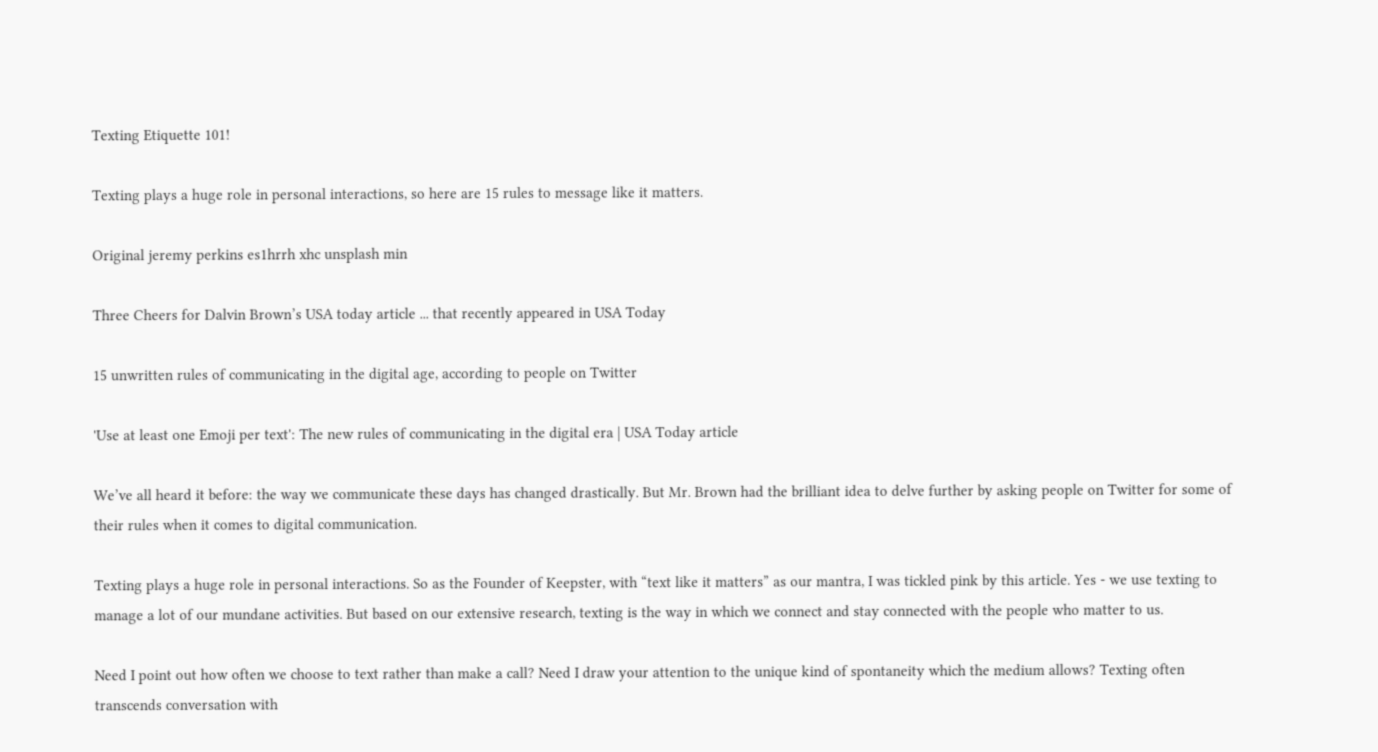Texting Etiquette 101!

Texting plays a huge role in personal interactions, so here are 15 rules to message like it matters.

Original jeremy perkins es1hrrh xhc unsplash min

Three Cheers for Dalvin Brown’s USA today article ... that recently appeared in USA Today

15 unwritten rules of communicating in the digital age, according to people on Twitter

'Use at least one Emoji per text': The new rules of communicating in the digital era | USA Today article

We’ve all heard it before: the way we communicate these days has changed drastically. But Mr. Brown had the brilliant idea to delve further by asking people on Twitter for some of their rules when it comes to digital communication.

Texting plays a huge role in personal interactions. So as the Founder of Keepster, with “text like it matters” as our mantra, I was tickled pink by this article. Yes - we use texting to manage a lot of our mundane activities. But based on our extensive research, texting is the way in which we connect and stay connected with the people who matter to us.

Need I point out how often we choose to text rather than make a call? Need I draw your attention to the unique kind of spontaneity which the medium allows? Texting often transcends conversation with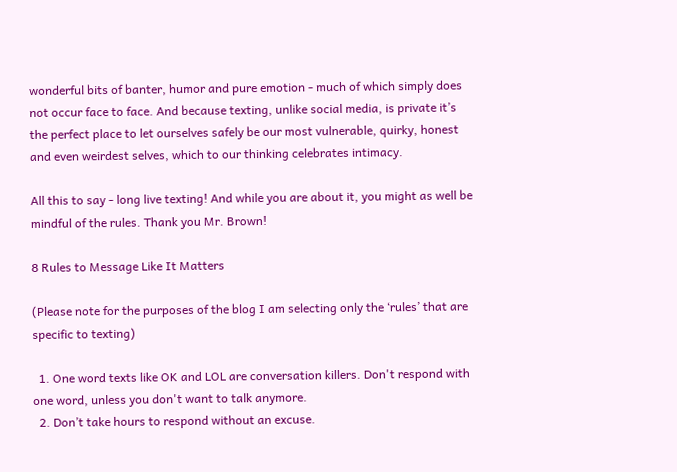wonderful bits of banter, humor and pure emotion - much of which simply does not occur face to face. And because texting, unlike social media, is private it’s the perfect place to let ourselves safely be our most vulnerable, quirky, honest and even weirdest selves, which to our thinking celebrates intimacy.

All this to say - long live texting! And while you are about it, you might as well be mindful of the rules. Thank you Mr. Brown!

8 Rules to Message Like It Matters

(Please note for the purposes of the blog I am selecting only the ‘rules’ that are specific to texting)

  1. One word texts like OK and LOL are conversation killers. Don't respond with one word, unless you don't want to talk anymore.
  2. Don’t take hours to respond without an excuse.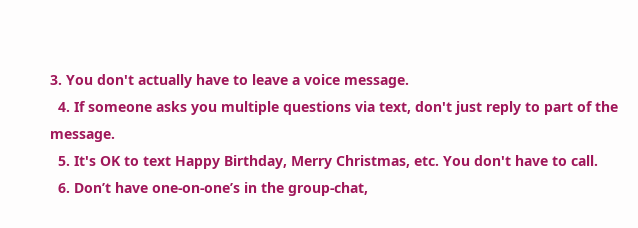3. You don't actually have to leave a voice message.
  4. If someone asks you multiple questions via text, don't just reply to part of the message.
  5. It's OK to text Happy Birthday, Merry Christmas, etc. You don't have to call.
  6. Don’t have one-on-one’s in the group-chat,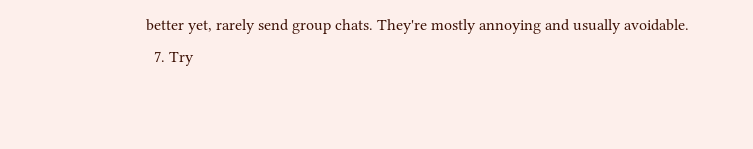better yet, rarely send group chats. They're mostly annoying and usually avoidable.
  7. Try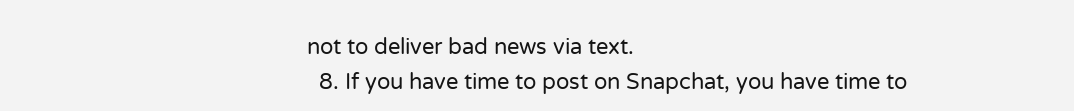not to deliver bad news via text.
  8. If you have time to post on Snapchat, you have time to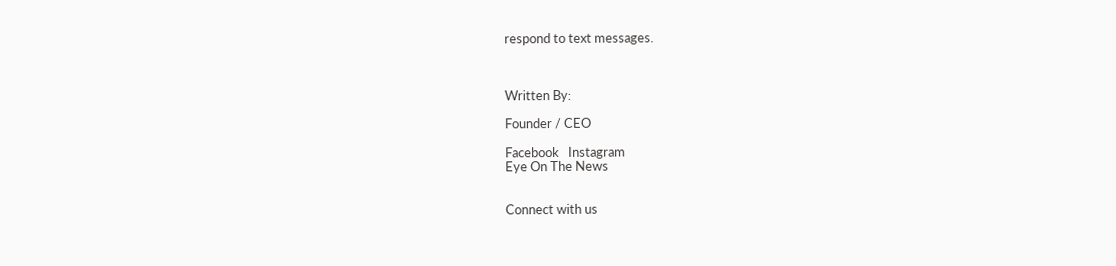respond to text messages.



Written By:

Founder / CEO

Facebook   Instagram
Eye On The News


Connect with us